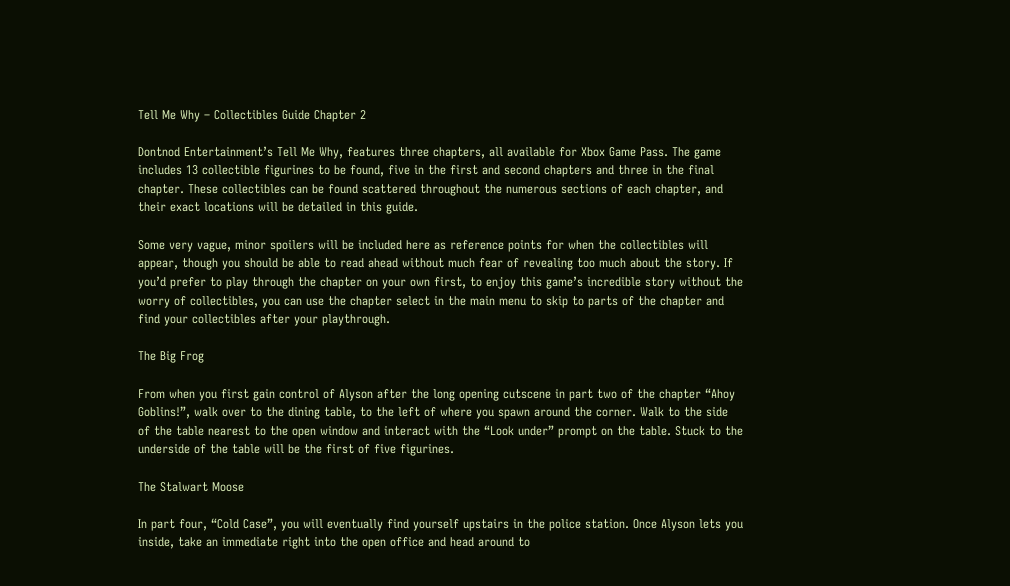Tell Me Why – Collectibles Guide Chapter 2

Dontnod Entertainment’s Tell Me Why, features three chapters, all available for Xbox Game Pass. The game includes 13 collectible figurines to be found, five in the first and second chapters and three in the final chapter. These collectibles can be found scattered throughout the numerous sections of each chapter, and their exact locations will be detailed in this guide.

Some very vague, minor spoilers will be included here as reference points for when the collectibles will appear, though you should be able to read ahead without much fear of revealing too much about the story. If you’d prefer to play through the chapter on your own first, to enjoy this game’s incredible story without the worry of collectibles, you can use the chapter select in the main menu to skip to parts of the chapter and find your collectibles after your playthrough.

The Big Frog

From when you first gain control of Alyson after the long opening cutscene in part two of the chapter “Ahoy Goblins!”, walk over to the dining table, to the left of where you spawn around the corner. Walk to the side of the table nearest to the open window and interact with the “Look under” prompt on the table. Stuck to the underside of the table will be the first of five figurines.

The Stalwart Moose

In part four, “Cold Case”, you will eventually find yourself upstairs in the police station. Once Alyson lets you inside, take an immediate right into the open office and head around to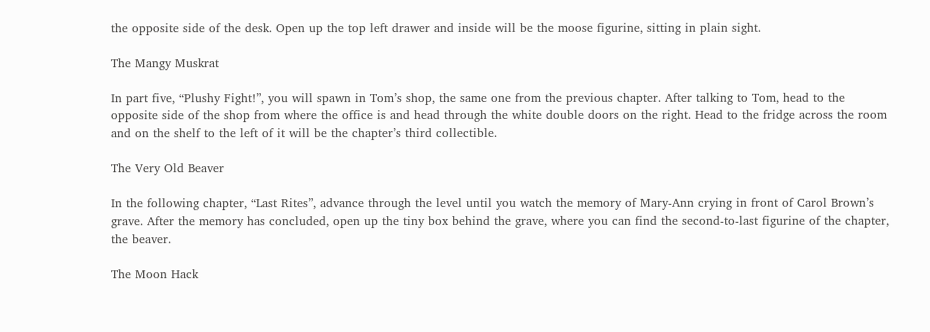the opposite side of the desk. Open up the top left drawer and inside will be the moose figurine, sitting in plain sight.

The Mangy Muskrat

In part five, “Plushy Fight!”, you will spawn in Tom’s shop, the same one from the previous chapter. After talking to Tom, head to the opposite side of the shop from where the office is and head through the white double doors on the right. Head to the fridge across the room and on the shelf to the left of it will be the chapter’s third collectible.

The Very Old Beaver

In the following chapter, “Last Rites”, advance through the level until you watch the memory of Mary-Ann crying in front of Carol Brown’s grave. After the memory has concluded, open up the tiny box behind the grave, where you can find the second-to-last figurine of the chapter, the beaver.

The Moon Hack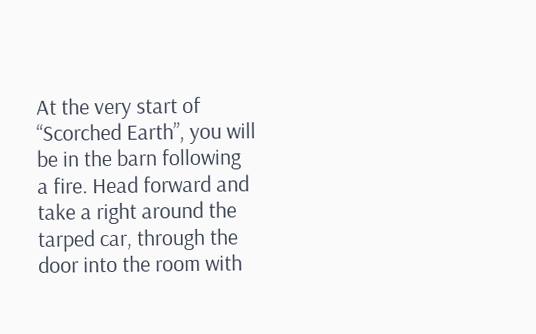At the very start of “Scorched Earth”, you will be in the barn following a fire. Head forward and take a right around the tarped car, through the door into the room with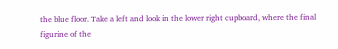the blue floor. Take a left and look in the lower right cupboard, where the final figurine of the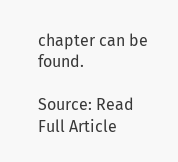chapter can be found.

Source: Read Full Article